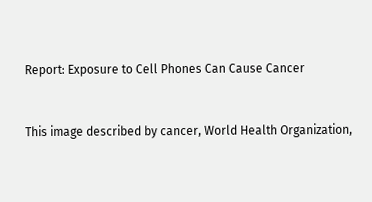Report: Exposure to Cell Phones Can Cause Cancer


This image described by cancer, World Health Organization,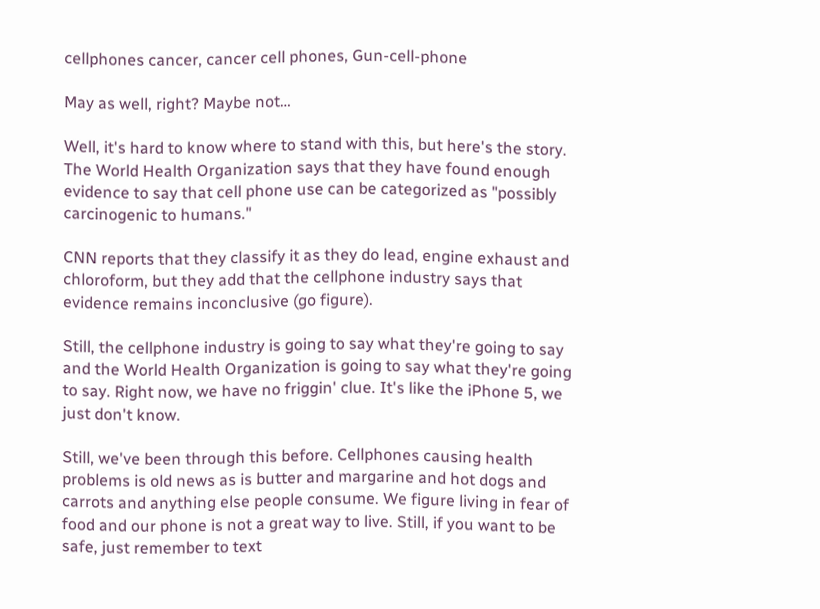cellphones cancer, cancer cell phones, Gun-cell-phone

May as well, right? Maybe not…

Well, it's hard to know where to stand with this, but here's the story. The World Health Organization says that they have found enough evidence to say that cell phone use can be categorized as "possibly carcinogenic to humans."

CNN reports that they classify it as they do lead, engine exhaust and chloroform, but they add that the cellphone industry says that evidence remains inconclusive (go figure).

Still, the cellphone industry is going to say what they're going to say and the World Health Organization is going to say what they're going to say. Right now, we have no friggin' clue. It's like the iPhone 5, we just don't know.

Still, we've been through this before. Cellphones causing health problems is old news as is butter and margarine and hot dogs and carrots and anything else people consume. We figure living in fear of food and our phone is not a great way to live. Still, if you want to be safe, just remember to text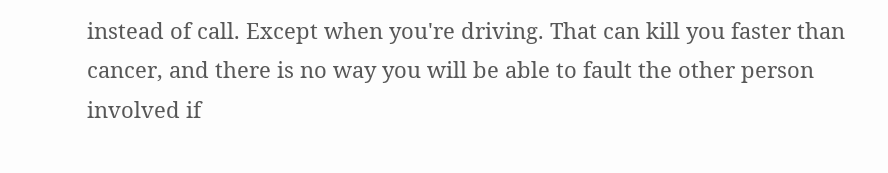instead of call. Except when you're driving. That can kill you faster than cancer, and there is no way you will be able to fault the other person involved if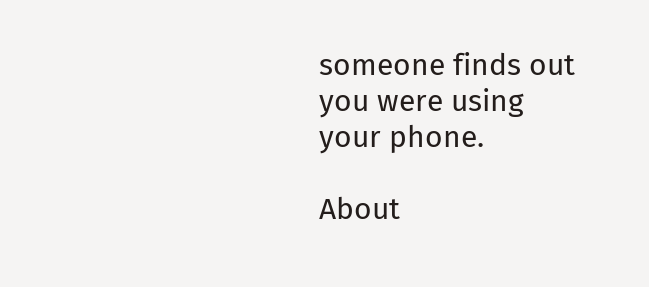someone finds out you were using your phone.

About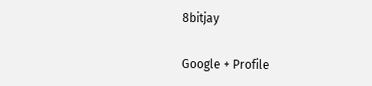8bitjay

Google + Profile